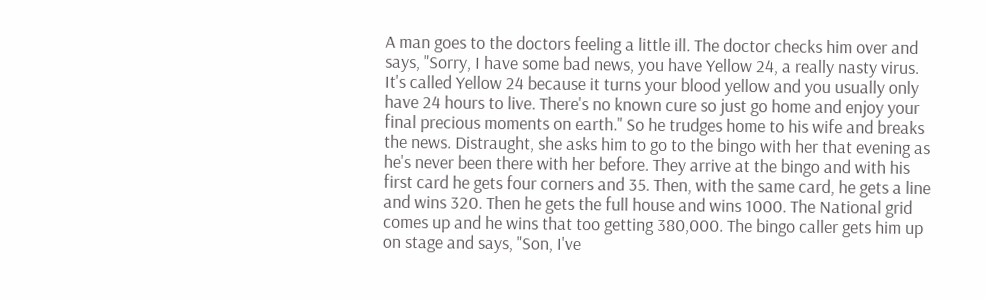A man goes to the doctors feeling a little ill. The doctor checks him over and says, "Sorry, I have some bad news, you have Yellow 24, a really nasty virus. It's called Yellow 24 because it turns your blood yellow and you usually only have 24 hours to live. There's no known cure so just go home and enjoy your final precious moments on earth." So he trudges home to his wife and breaks the news. Distraught, she asks him to go to the bingo with her that evening as he's never been there with her before. They arrive at the bingo and with his first card he gets four corners and 35. Then, with the same card, he gets a line and wins 320. Then he gets the full house and wins 1000. The National grid comes up and he wins that too getting 380,000. The bingo caller gets him up on stage and says, "Son, I've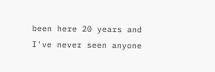been here 20 years and I've never seen anyone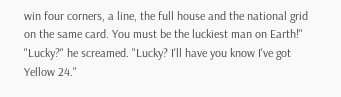win four corners, a line, the full house and the national grid on the same card. You must be the luckiest man on Earth!" "Lucky?" he screamed. "Lucky? I'll have you know I've got Yellow 24."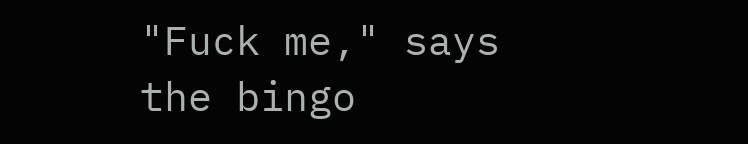"Fuck me," says the bingo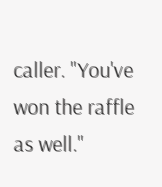caller. "You've won the raffle as well."